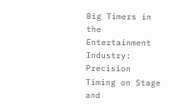Big Timers in the Entertainment Industry: Precision Timing on Stage and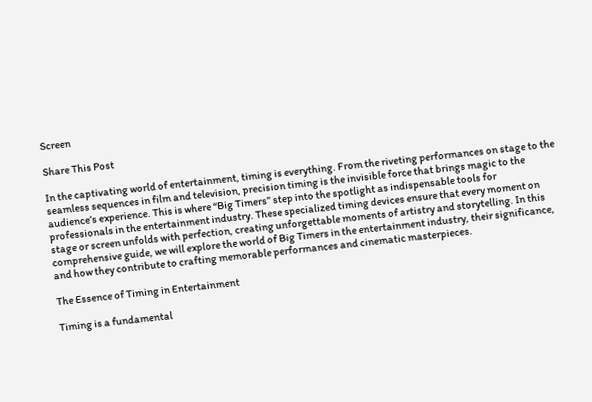Screen

Share This Post

In the captivating world of entertainment, timing is everything. From the riveting performances on stage to the seamless sequences in film and television, precision timing is the invisible force that brings magic to the audience’s experience. This is where “Big Timers” step into the spotlight as indispensable tools for professionals in the entertainment industry. These specialized timing devices ensure that every moment on stage or screen unfolds with perfection, creating unforgettable moments of artistry and storytelling. In this comprehensive guide, we will explore the world of Big Timers in the entertainment industry, their significance, and how they contribute to crafting memorable performances and cinematic masterpieces.

The Essence of Timing in Entertainment

Timing is a fundamental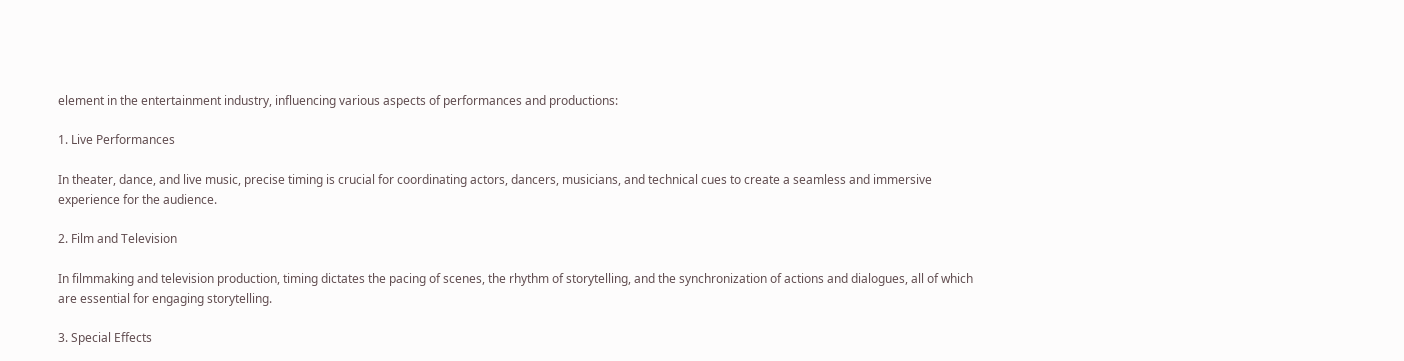element in the entertainment industry, influencing various aspects of performances and productions:

1. Live Performances

In theater, dance, and live music, precise timing is crucial for coordinating actors, dancers, musicians, and technical cues to create a seamless and immersive experience for the audience.

2. Film and Television

In filmmaking and television production, timing dictates the pacing of scenes, the rhythm of storytelling, and the synchronization of actions and dialogues, all of which are essential for engaging storytelling.

3. Special Effects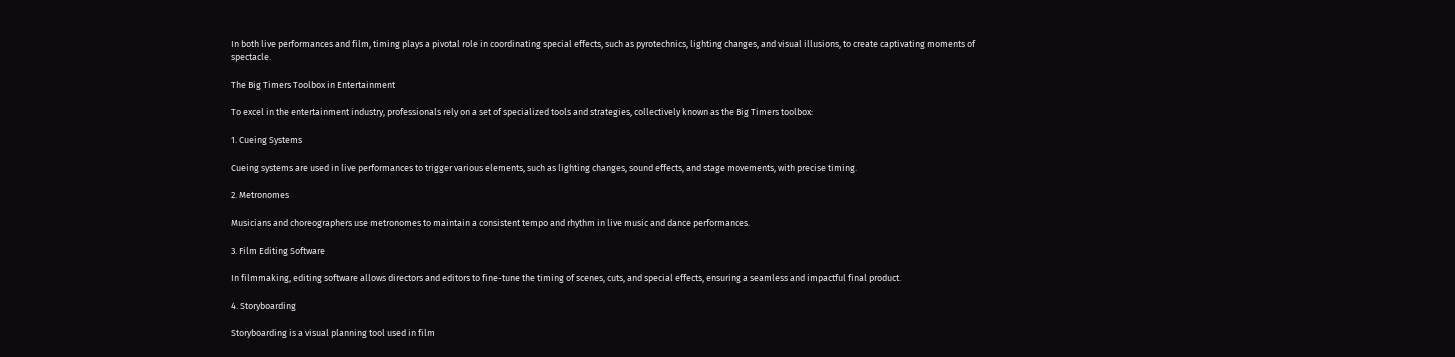In both live performances and film, timing plays a pivotal role in coordinating special effects, such as pyrotechnics, lighting changes, and visual illusions, to create captivating moments of spectacle.

The Big Timers Toolbox in Entertainment

To excel in the entertainment industry, professionals rely on a set of specialized tools and strategies, collectively known as the Big Timers toolbox:

1. Cueing Systems

Cueing systems are used in live performances to trigger various elements, such as lighting changes, sound effects, and stage movements, with precise timing.

2. Metronomes

Musicians and choreographers use metronomes to maintain a consistent tempo and rhythm in live music and dance performances.

3. Film Editing Software

In filmmaking, editing software allows directors and editors to fine-tune the timing of scenes, cuts, and special effects, ensuring a seamless and impactful final product.

4. Storyboarding

Storyboarding is a visual planning tool used in film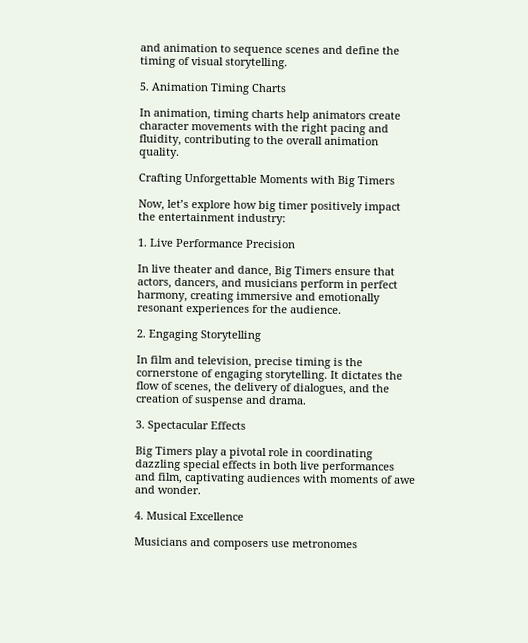and animation to sequence scenes and define the timing of visual storytelling.

5. Animation Timing Charts

In animation, timing charts help animators create character movements with the right pacing and fluidity, contributing to the overall animation quality.

Crafting Unforgettable Moments with Big Timers

Now, let’s explore how big timer positively impact the entertainment industry:

1. Live Performance Precision

In live theater and dance, Big Timers ensure that actors, dancers, and musicians perform in perfect harmony, creating immersive and emotionally resonant experiences for the audience.

2. Engaging Storytelling

In film and television, precise timing is the cornerstone of engaging storytelling. It dictates the flow of scenes, the delivery of dialogues, and the creation of suspense and drama.

3. Spectacular Effects

Big Timers play a pivotal role in coordinating dazzling special effects in both live performances and film, captivating audiences with moments of awe and wonder.

4. Musical Excellence

Musicians and composers use metronomes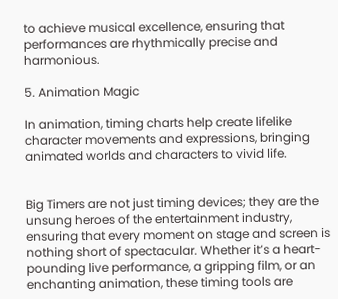to achieve musical excellence, ensuring that performances are rhythmically precise and harmonious.

5. Animation Magic

In animation, timing charts help create lifelike character movements and expressions, bringing animated worlds and characters to vivid life.


Big Timers are not just timing devices; they are the unsung heroes of the entertainment industry, ensuring that every moment on stage and screen is nothing short of spectacular. Whether it’s a heart-pounding live performance, a gripping film, or an enchanting animation, these timing tools are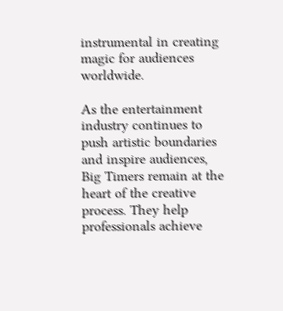instrumental in creating magic for audiences worldwide.

As the entertainment industry continues to push artistic boundaries and inspire audiences, Big Timers remain at the heart of the creative process. They help professionals achieve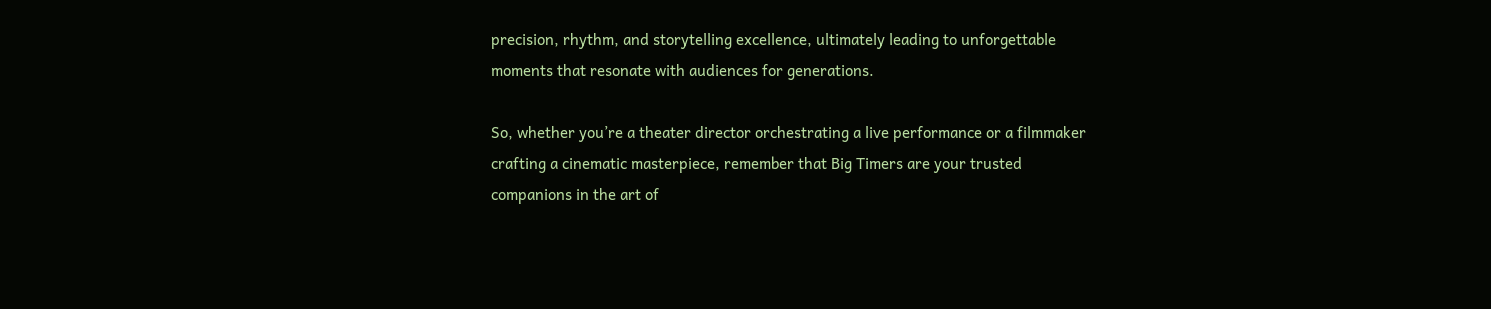precision, rhythm, and storytelling excellence, ultimately leading to unforgettable moments that resonate with audiences for generations.

So, whether you’re a theater director orchestrating a live performance or a filmmaker crafting a cinematic masterpiece, remember that Big Timers are your trusted companions in the art of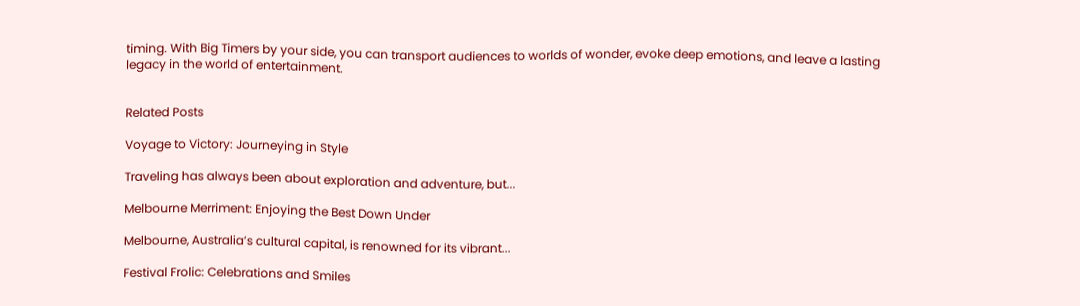timing. With Big Timers by your side, you can transport audiences to worlds of wonder, evoke deep emotions, and leave a lasting legacy in the world of entertainment.


Related Posts

Voyage to Victory: Journeying in Style

Traveling has always been about exploration and adventure, but...

Melbourne Merriment: Enjoying the Best Down Under

Melbourne, Australia’s cultural capital, is renowned for its vibrant...

Festival Frolic: Celebrations and Smiles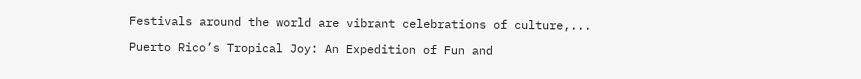Festivals around the world are vibrant celebrations of culture,...

Puerto Rico’s Tropical Joy: An Expedition of Fun and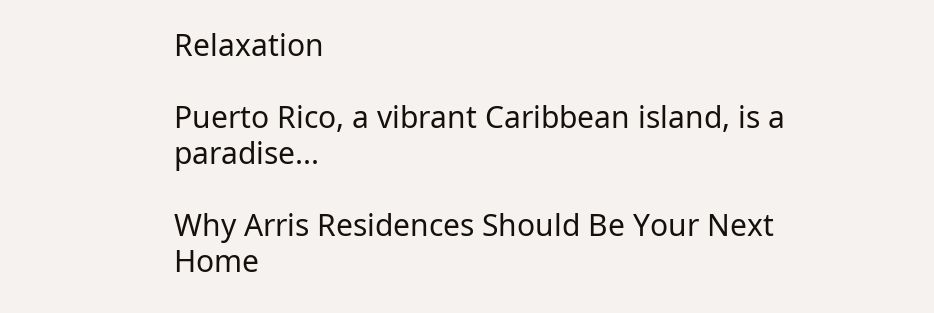Relaxation

Puerto Rico, a vibrant Caribbean island, is a paradise...

Why Arris Residences Should Be Your Next Home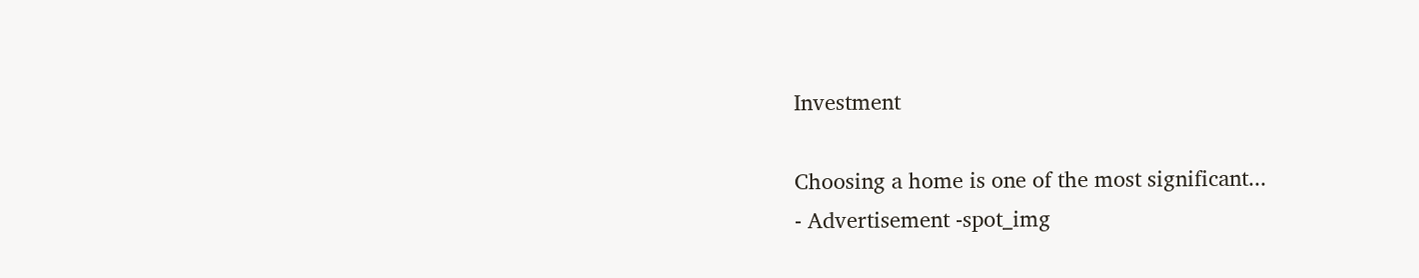Investment

Choosing a home is one of the most significant...
- Advertisement -spot_img